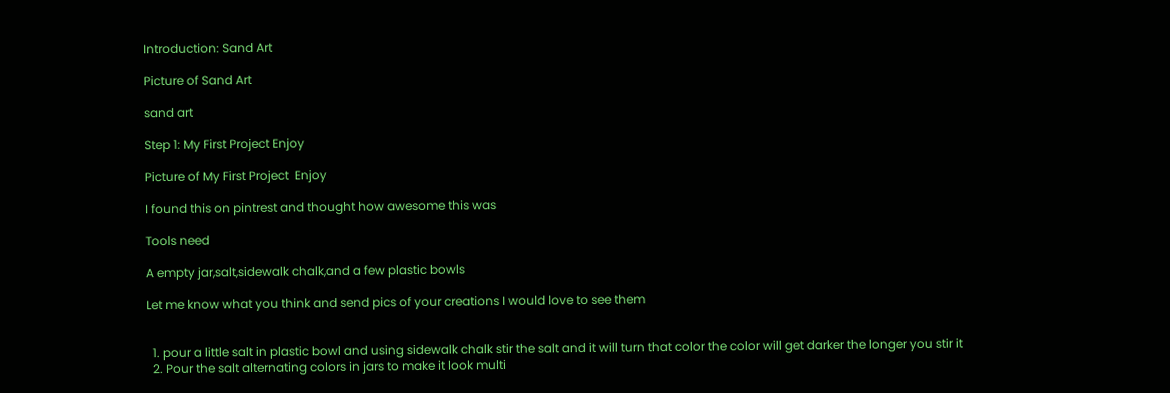Introduction: Sand Art

Picture of Sand Art

sand art

Step 1: My First Project Enjoy

Picture of My First Project  Enjoy

I found this on pintrest and thought how awesome this was

Tools need

A empty jar,salt,sidewalk chalk,and a few plastic bowls

Let me know what you think and send pics of your creations I would love to see them


  1. pour a little salt in plastic bowl and using sidewalk chalk stir the salt and it will turn that color the color will get darker the longer you stir it
  2. Pour the salt alternating colors in jars to make it look multi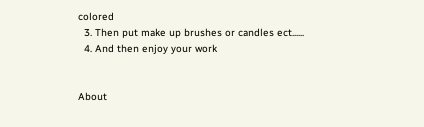colored
  3. Then put make up brushes or candles ect......
  4. And then enjoy your work


About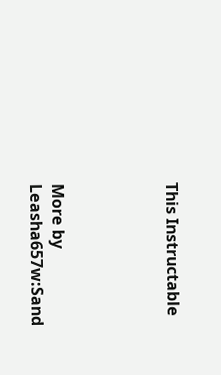This Instructable




More by Leasha657w:Sand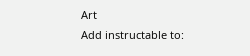Art
Add instructable to: